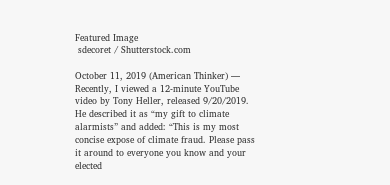Featured Image
 sdecoret / Shutterstock.com

October 11, 2019 (American Thinker) — Recently, I viewed a 12-minute YouTube video by Tony Heller, released 9/20/2019. He described it as “my gift to climate alarmists” and added: “This is my most concise expose of climate fraud. Please pass it around to everyone you know and your elected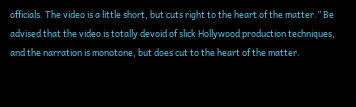officials. The video is a little short, but cuts right to the heart of the matter.” Be advised that the video is totally devoid of slick Hollywood production techniques, and the narration is monotone, but does cut to the heart of the matter.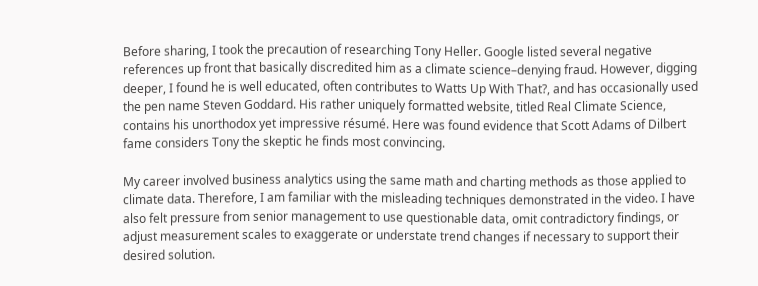Before sharing, I took the precaution of researching Tony Heller. Google listed several negative references up front that basically discredited him as a climate science–denying fraud. However, digging deeper, I found he is well educated, often contributes to Watts Up With That?, and has occasionally used the pen name Steven Goddard. His rather uniquely formatted website, titled Real Climate Science, contains his unorthodox yet impressive résumé. Here was found evidence that Scott Adams of Dilbert fame considers Tony the skeptic he finds most convincing.

My career involved business analytics using the same math and charting methods as those applied to climate data. Therefore, I am familiar with the misleading techniques demonstrated in the video. I have also felt pressure from senior management to use questionable data, omit contradictory findings, or adjust measurement scales to exaggerate or understate trend changes if necessary to support their desired solution.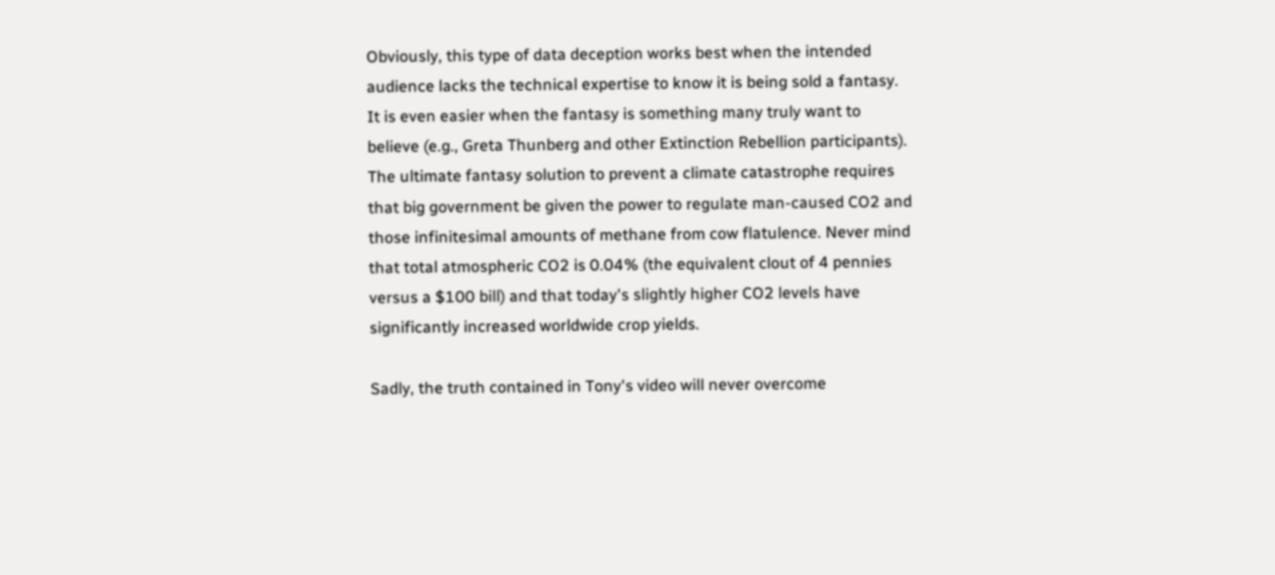Obviously, this type of data deception works best when the intended audience lacks the technical expertise to know it is being sold a fantasy. It is even easier when the fantasy is something many truly want to believe (e.g., Greta Thunberg and other Extinction Rebellion participants). The ultimate fantasy solution to prevent a climate catastrophe requires that big government be given the power to regulate man-caused CO2 and those infinitesimal amounts of methane from cow flatulence. Never mind that total atmospheric CO2 is 0.04% (the equivalent clout of 4 pennies versus a $100 bill) and that today's slightly higher CO2 levels have significantly increased worldwide crop yields.

Sadly, the truth contained in Tony's video will never overcome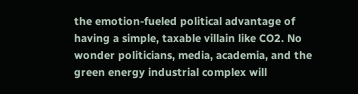the emotion-fueled political advantage of having a simple, taxable villain like CO2. No wonder politicians, media, academia, and the green energy industrial complex will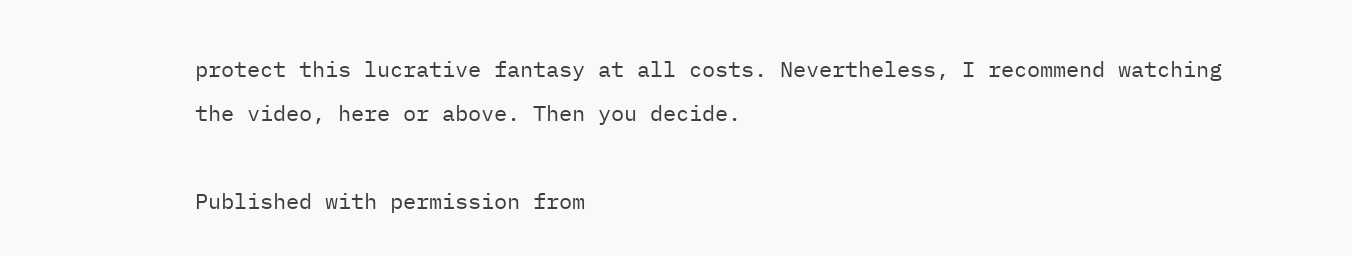protect this lucrative fantasy at all costs. Nevertheless, I recommend watching the video, here or above. Then you decide.

Published with permission from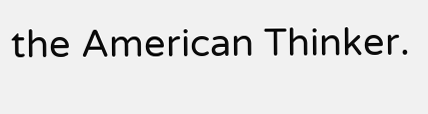the American Thinker.